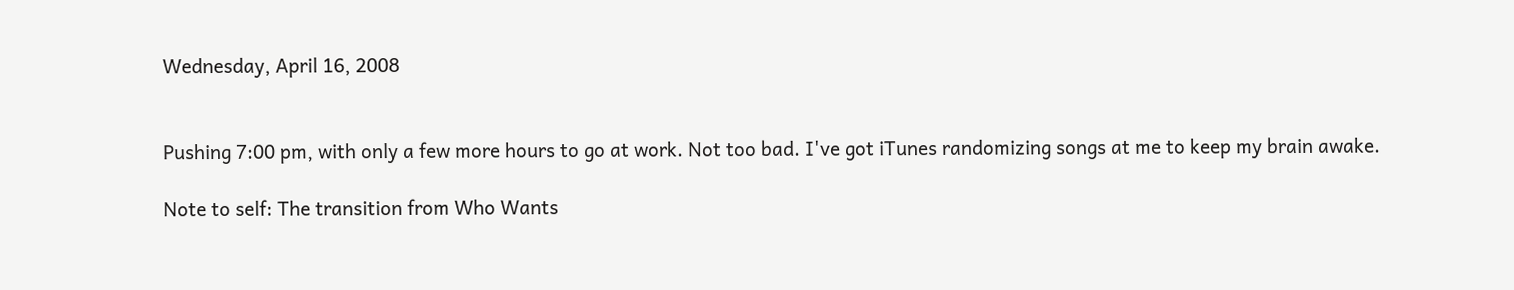Wednesday, April 16, 2008


Pushing 7:00 pm, with only a few more hours to go at work. Not too bad. I've got iTunes randomizing songs at me to keep my brain awake.

Note to self: The transition from Who Wants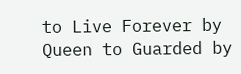to Live Forever by Queen to Guarded by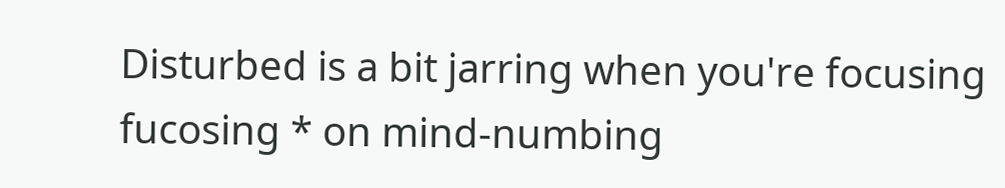Disturbed is a bit jarring when you're focusing fucosing * on mind-numbing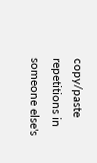copy/paste repetitions in someone else's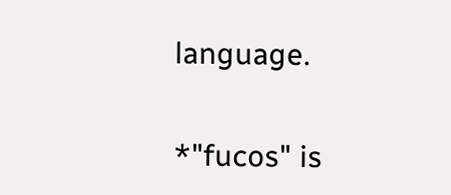language.

*"fucos" is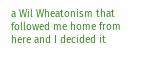a Wil Wheatonism that followed me home from here and I decided it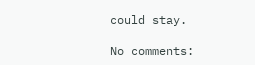could stay.

No comments: